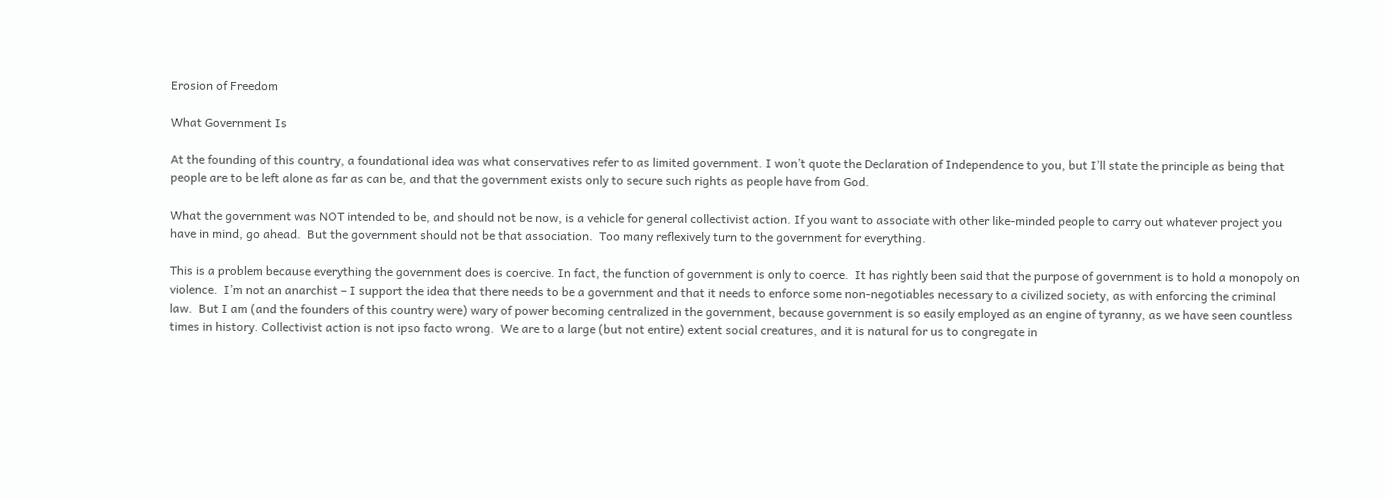Erosion of Freedom

What Government Is

At the founding of this country, a foundational idea was what conservatives refer to as limited government. I won’t quote the Declaration of Independence to you, but I’ll state the principle as being that people are to be left alone as far as can be, and that the government exists only to secure such rights as people have from God.

What the government was NOT intended to be, and should not be now, is a vehicle for general collectivist action. If you want to associate with other like-minded people to carry out whatever project you have in mind, go ahead.  But the government should not be that association.  Too many reflexively turn to the government for everything.

This is a problem because everything the government does is coercive. In fact, the function of government is only to coerce.  It has rightly been said that the purpose of government is to hold a monopoly on violence.  I’m not an anarchist – I support the idea that there needs to be a government and that it needs to enforce some non-negotiables necessary to a civilized society, as with enforcing the criminal law.  But I am (and the founders of this country were) wary of power becoming centralized in the government, because government is so easily employed as an engine of tyranny, as we have seen countless times in history. Collectivist action is not ipso facto wrong.  We are to a large (but not entire) extent social creatures, and it is natural for us to congregate in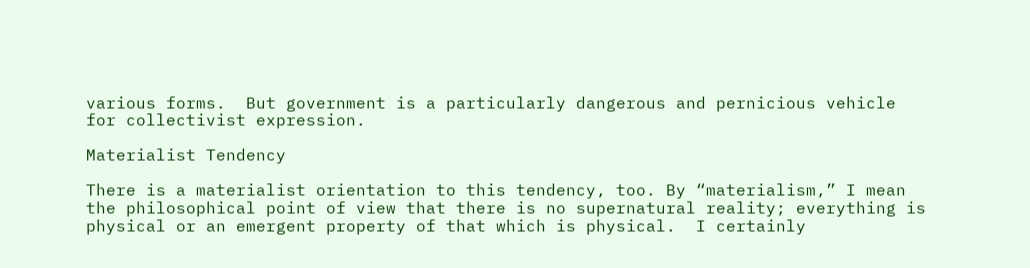various forms.  But government is a particularly dangerous and pernicious vehicle for collectivist expression.

Materialist Tendency

There is a materialist orientation to this tendency, too. By “materialism,” I mean the philosophical point of view that there is no supernatural reality; everything is physical or an emergent property of that which is physical.  I certainly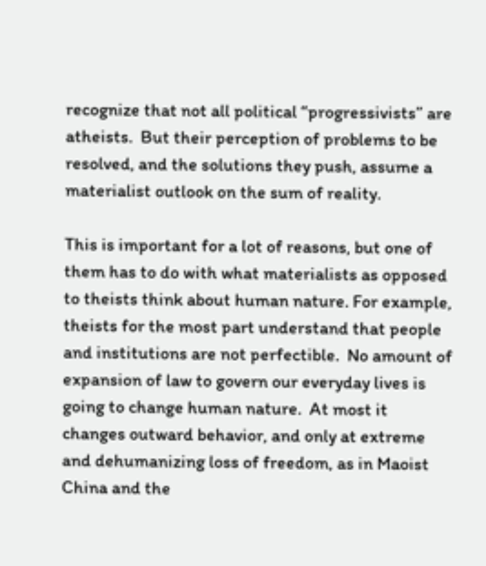recognize that not all political “progressivists” are atheists.  But their perception of problems to be resolved, and the solutions they push, assume a materialist outlook on the sum of reality.

This is important for a lot of reasons, but one of them has to do with what materialists as opposed to theists think about human nature. For example, theists for the most part understand that people and institutions are not perfectible.  No amount of expansion of law to govern our everyday lives is going to change human nature.  At most it changes outward behavior, and only at extreme and dehumanizing loss of freedom, as in Maoist China and the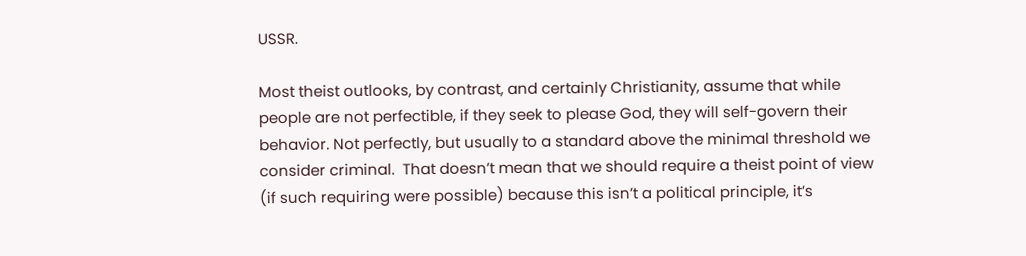USSR.

Most theist outlooks, by contrast, and certainly Christianity, assume that while people are not perfectible, if they seek to please God, they will self-govern their behavior. Not perfectly, but usually to a standard above the minimal threshold we consider criminal.  That doesn’t mean that we should require a theist point of view (if such requiring were possible) because this isn’t a political principle, it’s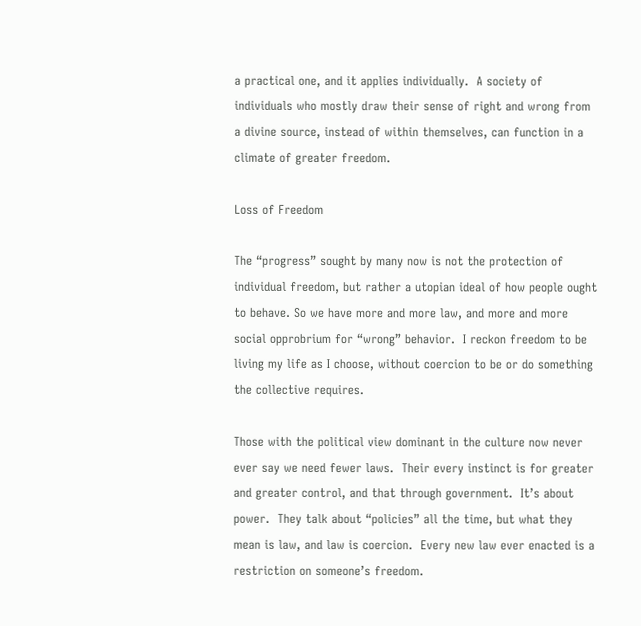a practical one, and it applies individually.  A society of individuals who mostly draw their sense of right and wrong from a divine source, instead of within themselves, can function in a climate of greater freedom.

Loss of Freedom

The “progress” sought by many now is not the protection of individual freedom, but rather a utopian ideal of how people ought to behave. So we have more and more law, and more and more social opprobrium for “wrong” behavior.  I reckon freedom to be living my life as I choose, without coercion to be or do something the collective requires.

Those with the political view dominant in the culture now never ever say we need fewer laws.  Their every instinct is for greater and greater control, and that through government.  It’s about power.  They talk about “policies” all the time, but what they mean is law, and law is coercion.  Every new law ever enacted is a restriction on someone’s freedom.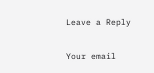Leave a Reply

Your email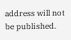address will not be published.